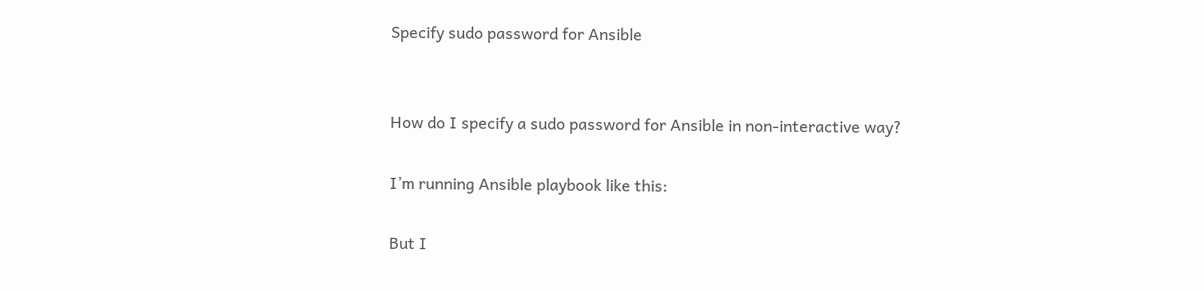Specify sudo password for Ansible


How do I specify a sudo password for Ansible in non-interactive way?

I’m running Ansible playbook like this:

But I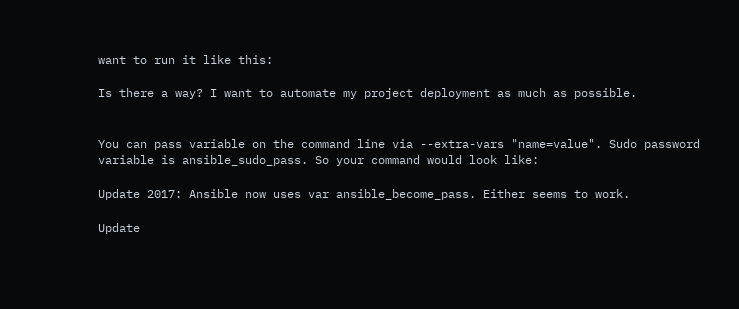want to run it like this:

Is there a way? I want to automate my project deployment as much as possible.


You can pass variable on the command line via --extra-vars "name=value". Sudo password variable is ansible_sudo_pass. So your command would look like:

Update 2017: Ansible now uses var ansible_become_pass. Either seems to work.

Update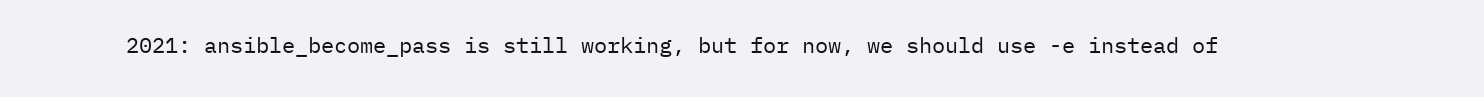2021: ansible_become_pass is still working, but for now, we should use -e instead of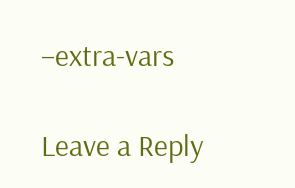–extra-vars

Leave a Reply